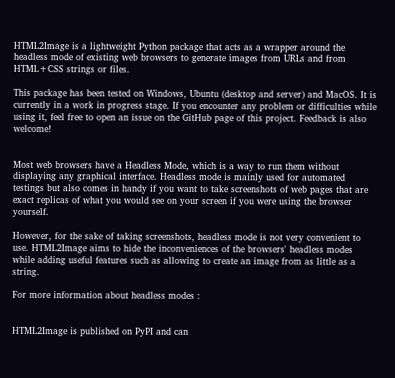HTML2Image is a lightweight Python package that acts as a wrapper around the headless mode of existing web browsers to generate images from URLs and from HTML+CSS strings or files.

This package has been tested on Windows, Ubuntu (desktop and server) and MacOS. It is currently in a work in progress stage. If you encounter any problem or difficulties while using it, feel free to open an issue on the GitHub page of this project. Feedback is also welcome!


Most web browsers have a Headless Mode, which is a way to run them without displaying any graphical interface. Headless mode is mainly used for automated testings but also comes in handy if you want to take screenshots of web pages that are exact replicas of what you would see on your screen if you were using the browser yourself.

However, for the sake of taking screenshots, headless mode is not very convenient to use. HTML2Image aims to hide the inconveniences of the browsers' headless modes while adding useful features such as allowing to create an image from as little as a string.

For more information about headless modes :


HTML2Image is published on PyPI and can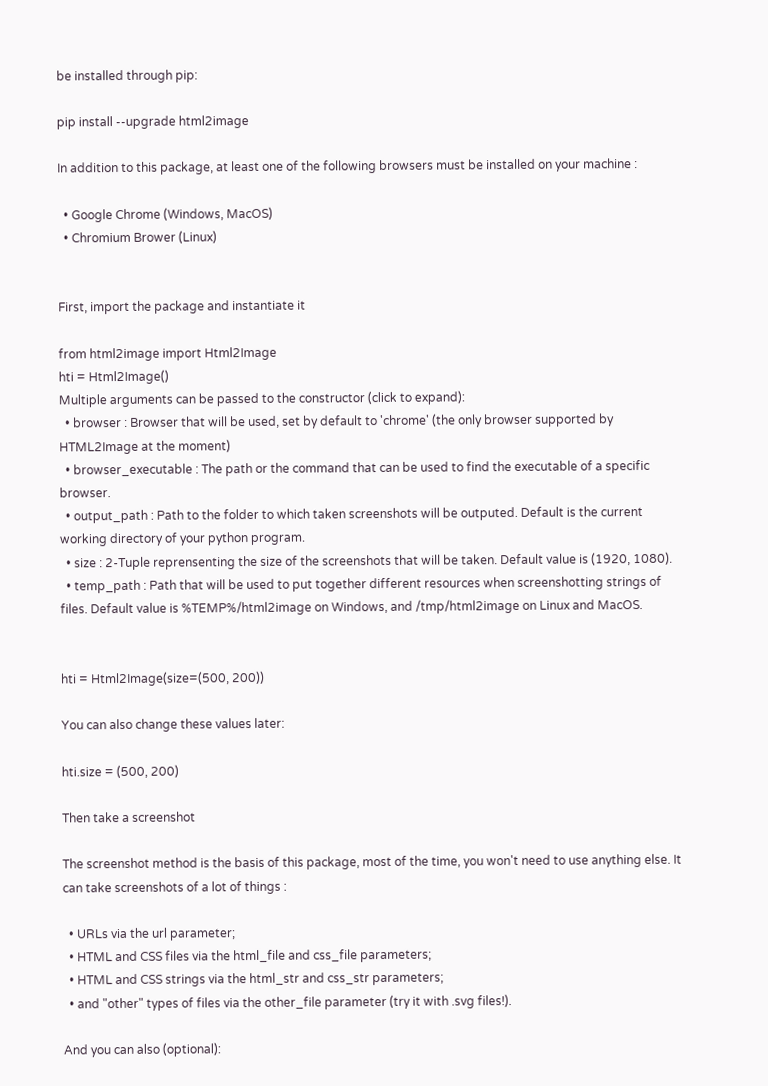be installed through pip:

pip install --upgrade html2image

In addition to this package, at least one of the following browsers must be installed on your machine :

  • Google Chrome (Windows, MacOS)
  • Chromium Brower (Linux)


First, import the package and instantiate it

from html2image import Html2Image
hti = Html2Image()
Multiple arguments can be passed to the constructor (click to expand):
  • browser : Browser that will be used, set by default to 'chrome' (the only browser supported by HTML2Image at the moment)
  • browser_executable : The path or the command that can be used to find the executable of a specific browser.
  • output_path : Path to the folder to which taken screenshots will be outputed. Default is the current working directory of your python program.
  • size : 2-Tuple reprensenting the size of the screenshots that will be taken. Default value is (1920, 1080).
  • temp_path : Path that will be used to put together different resources when screenshotting strings of files. Default value is %TEMP%/html2image on Windows, and /tmp/html2image on Linux and MacOS.


hti = Html2Image(size=(500, 200))

You can also change these values later:

hti.size = (500, 200)

Then take a screenshot

The screenshot method is the basis of this package, most of the time, you won't need to use anything else. It can take screenshots of a lot of things :

  • URLs via the url parameter;
  • HTML and CSS files via the html_file and css_file parameters;
  • HTML and CSS strings via the html_str and css_str parameters;
  • and "other" types of files via the other_file parameter (try it with .svg files!).

And you can also (optional):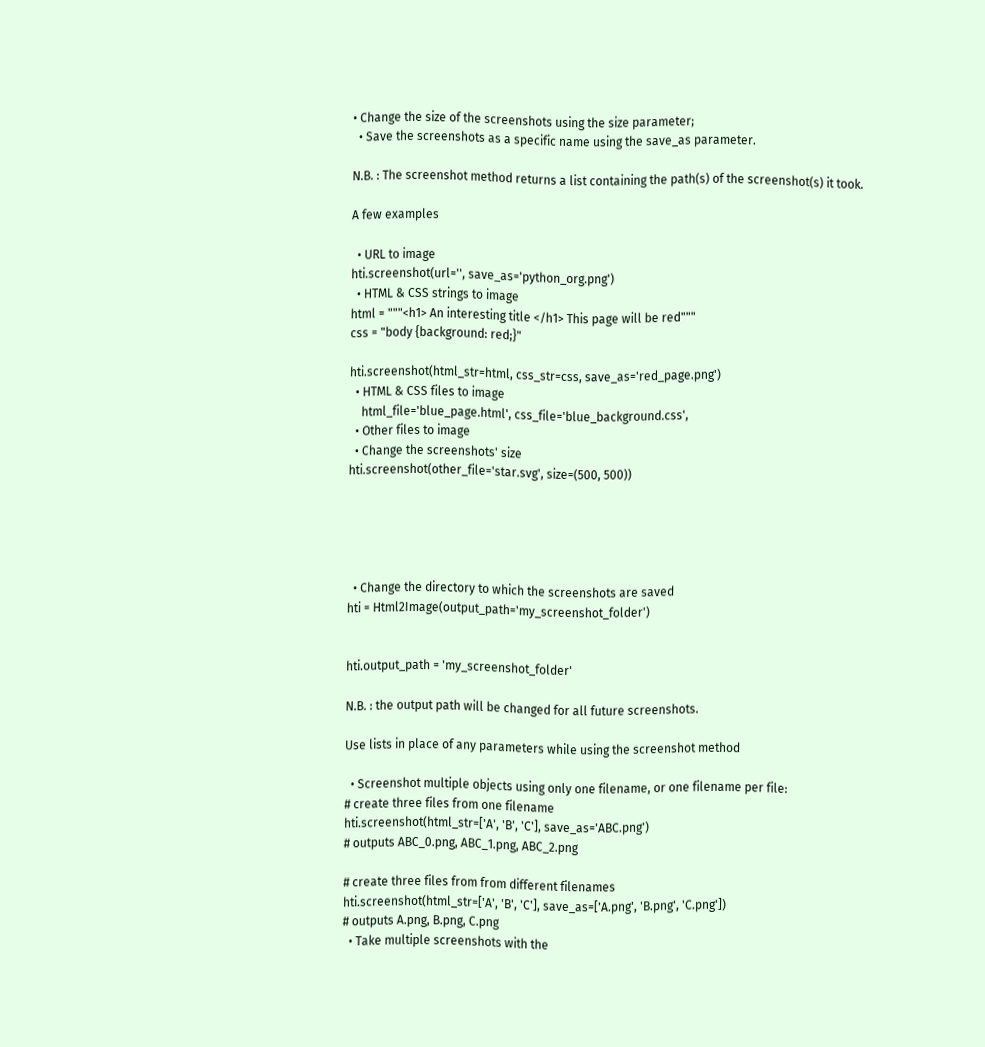• Change the size of the screenshots using the size parameter;
  • Save the screenshots as a specific name using the save_as parameter.

N.B. : The screenshot method returns a list containing the path(s) of the screenshot(s) it took.

A few examples

  • URL to image
hti.screenshot(url='', save_as='python_org.png')
  • HTML & CSS strings to image
html = """<h1> An interesting title </h1> This page will be red"""
css = "body {background: red;}"

hti.screenshot(html_str=html, css_str=css, save_as='red_page.png')
  • HTML & CSS files to image
    html_file='blue_page.html', css_file='blue_background.css',
  • Other files to image
  • Change the screenshots' size
hti.screenshot(other_file='star.svg', size=(500, 500))





  • Change the directory to which the screenshots are saved
hti = Html2Image(output_path='my_screenshot_folder')


hti.output_path = 'my_screenshot_folder'

N.B. : the output path will be changed for all future screenshots.

Use lists in place of any parameters while using the screenshot method

  • Screenshot multiple objects using only one filename, or one filename per file:
# create three files from one filename
hti.screenshot(html_str=['A', 'B', 'C'], save_as='ABC.png')
# outputs ABC_0.png, ABC_1.png, ABC_2.png

# create three files from from different filenames
hti.screenshot(html_str=['A', 'B', 'C'], save_as=['A.png', 'B.png', 'C.png'])
# outputs A.png, B.png, C.png
  • Take multiple screenshots with the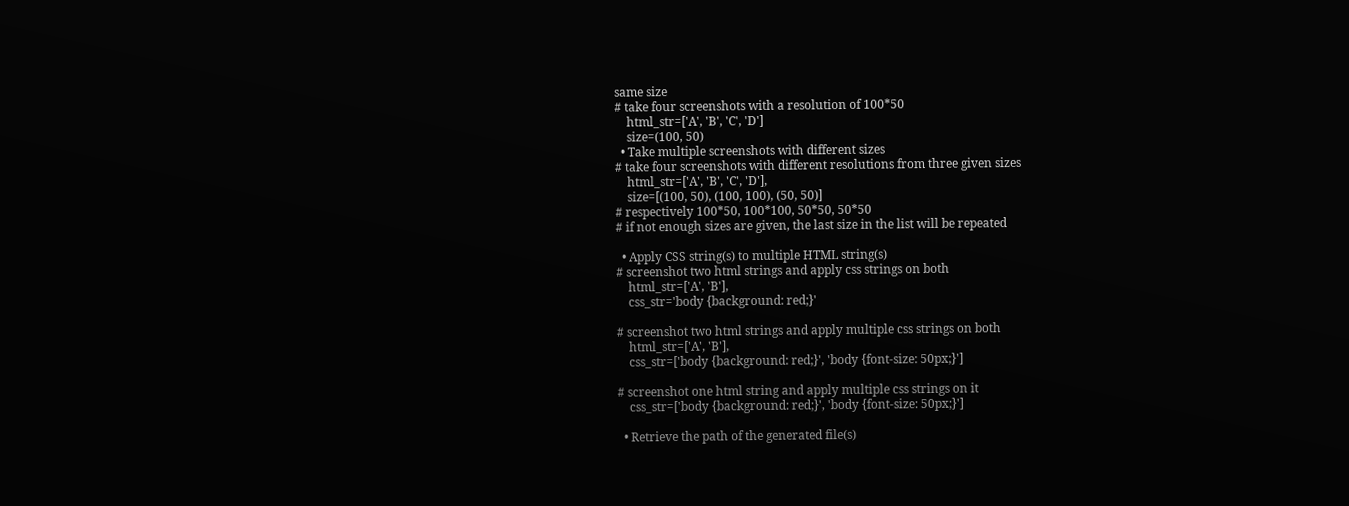same size
# take four screenshots with a resolution of 100*50
    html_str=['A', 'B', 'C', 'D']
    size=(100, 50)
  • Take multiple screenshots with different sizes
# take four screenshots with different resolutions from three given sizes
    html_str=['A', 'B', 'C', 'D'],
    size=[(100, 50), (100, 100), (50, 50)]
# respectively 100*50, 100*100, 50*50, 50*50
# if not enough sizes are given, the last size in the list will be repeated

  • Apply CSS string(s) to multiple HTML string(s)
# screenshot two html strings and apply css strings on both
    html_str=['A', 'B'],
    css_str='body {background: red;}'

# screenshot two html strings and apply multiple css strings on both
    html_str=['A', 'B'],
    css_str=['body {background: red;}', 'body {font-size: 50px;}']

# screenshot one html string and apply multiple css strings on it
    css_str=['body {background: red;}', 'body {font-size: 50px;}']

  • Retrieve the path of the generated file(s)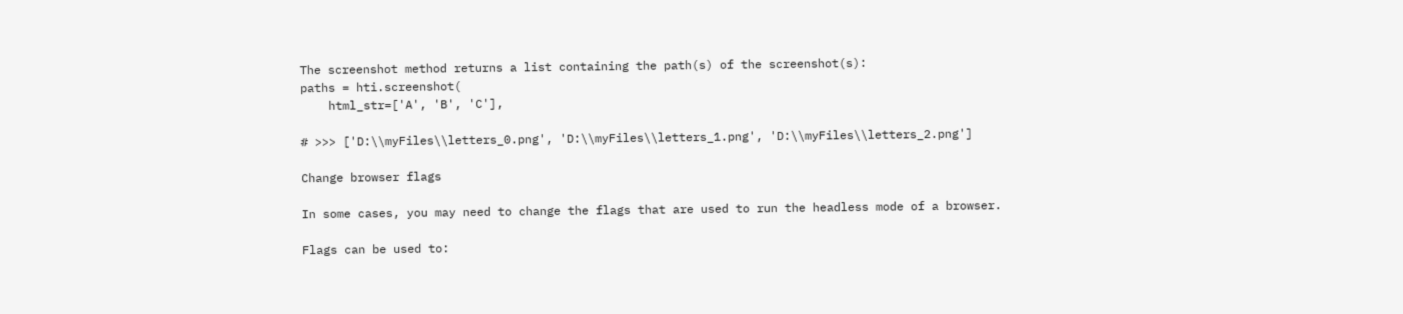The screenshot method returns a list containing the path(s) of the screenshot(s):
paths = hti.screenshot(
    html_str=['A', 'B', 'C'],

# >>> ['D:\\myFiles\\letters_0.png', 'D:\\myFiles\\letters_1.png', 'D:\\myFiles\\letters_2.png']

Change browser flags

In some cases, you may need to change the flags that are used to run the headless mode of a browser.

Flags can be used to: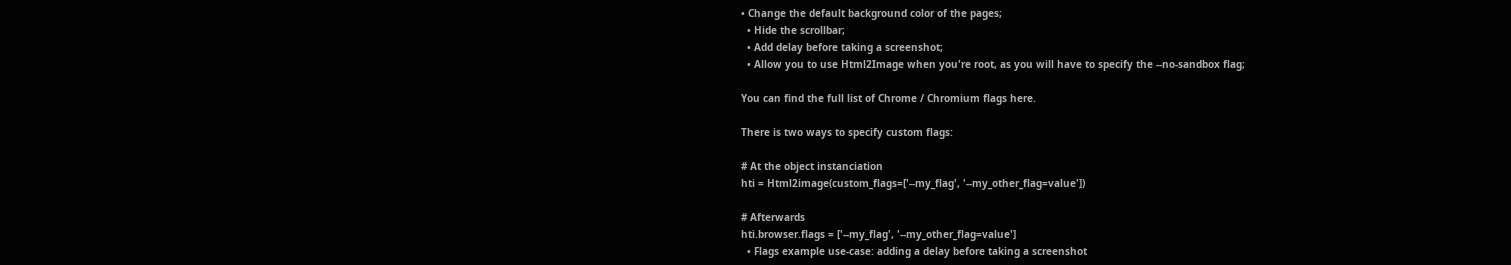• Change the default background color of the pages;
  • Hide the scrollbar;
  • Add delay before taking a screenshot;
  • Allow you to use Html2Image when you're root, as you will have to specify the --no-sandbox flag;

You can find the full list of Chrome / Chromium flags here.

There is two ways to specify custom flags:

# At the object instanciation
hti = Html2image(custom_flags=['--my_flag', '--my_other_flag=value'])

# Afterwards
hti.browser.flags = ['--my_flag', '--my_other_flag=value']
  • Flags example use-case: adding a delay before taking a screenshot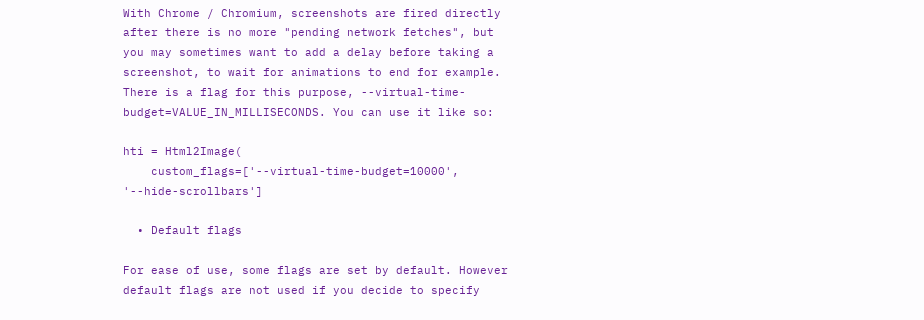With Chrome / Chromium, screenshots are fired directly after there is no more "pending network fetches", but you may sometimes want to add a delay before taking a screenshot, to wait for animations to end for example.
There is a flag for this purpose, --virtual-time-budget=VALUE_IN_MILLISECONDS. You can use it like so:

hti = Html2Image(
    custom_flags=['--virtual-time-budget=10000', '--hide-scrollbars']

  • Default flags

For ease of use, some flags are set by default. However default flags are not used if you decide to specify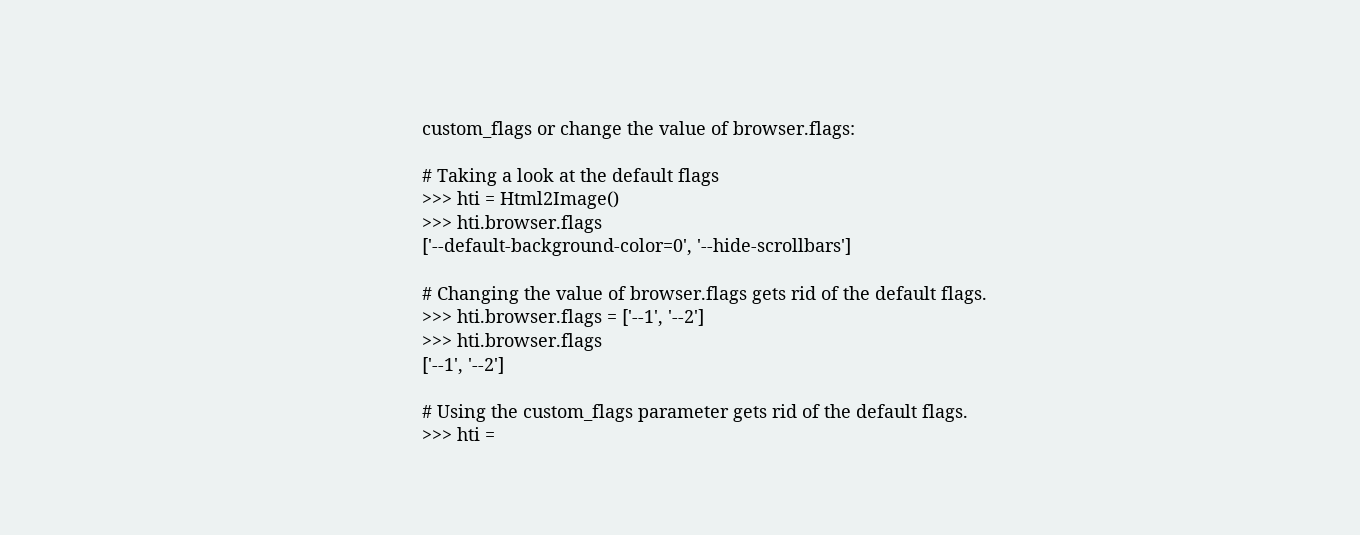custom_flags or change the value of browser.flags:

# Taking a look at the default flags
>>> hti = Html2Image()
>>> hti.browser.flags
['--default-background-color=0', '--hide-scrollbars']

# Changing the value of browser.flags gets rid of the default flags.
>>> hti.browser.flags = ['--1', '--2']
>>> hti.browser.flags
['--1', '--2']

# Using the custom_flags parameter gets rid of the default flags.
>>> hti =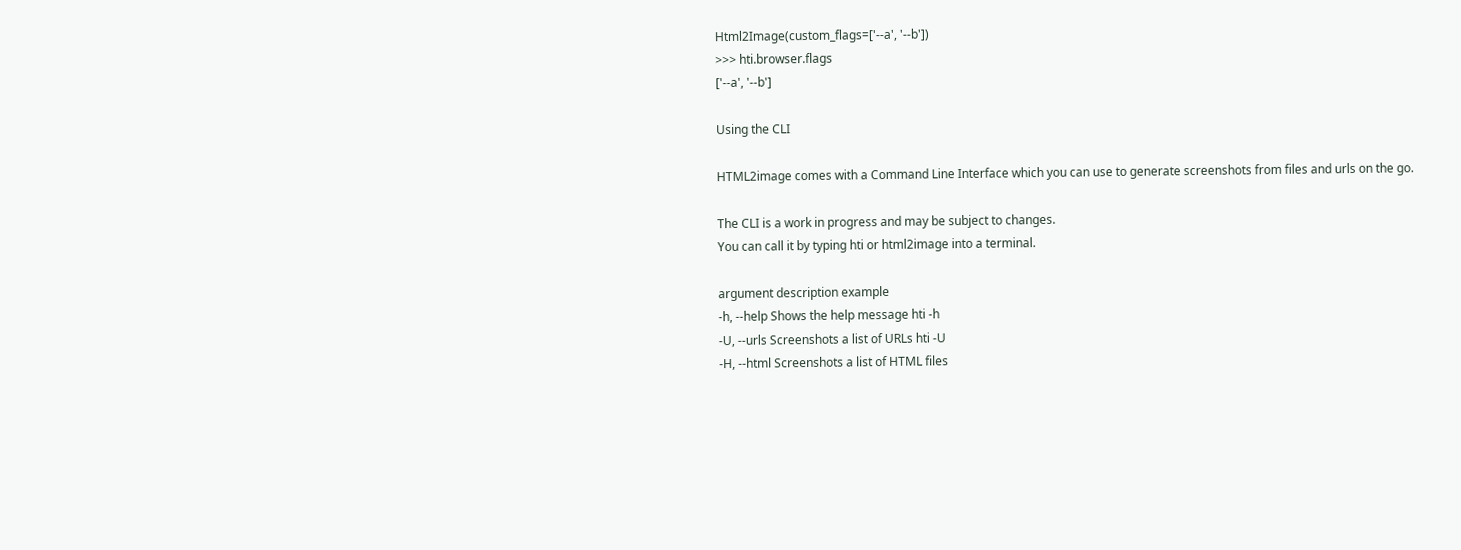Html2Image(custom_flags=['--a', '--b'])
>>> hti.browser.flags
['--a', '--b']

Using the CLI

HTML2image comes with a Command Line Interface which you can use to generate screenshots from files and urls on the go.

The CLI is a work in progress and may be subject to changes.
You can call it by typing hti or html2image into a terminal.

argument description example
-h, --help Shows the help message hti -h
-U, --urls Screenshots a list of URLs hti -U
-H, --html Screenshots a list of HTML files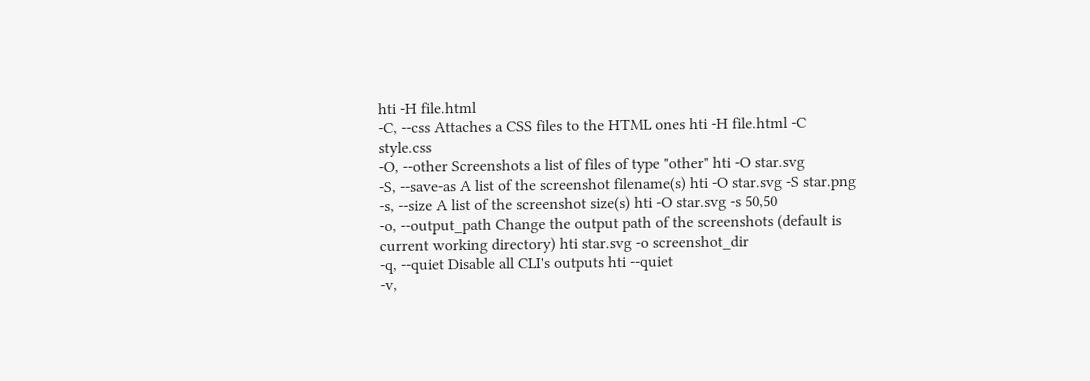hti -H file.html
-C, --css Attaches a CSS files to the HTML ones hti -H file.html -C style.css
-O, --other Screenshots a list of files of type "other" hti -O star.svg
-S, --save-as A list of the screenshot filename(s) hti -O star.svg -S star.png
-s, --size A list of the screenshot size(s) hti -O star.svg -s 50,50
-o, --output_path Change the output path of the screenshots (default is current working directory) hti star.svg -o screenshot_dir
-q, --quiet Disable all CLI's outputs hti --quiet
-v,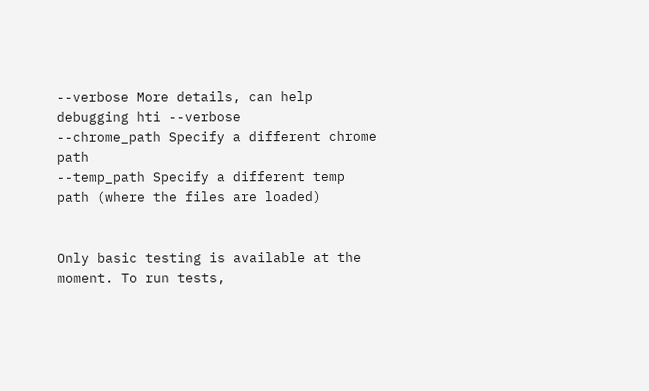--verbose More details, can help debugging hti --verbose
--chrome_path Specify a different chrome path
--temp_path Specify a different temp path (where the files are loaded)


Only basic testing is available at the moment. To run tests,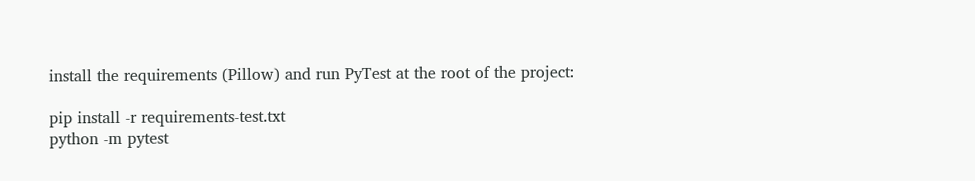install the requirements (Pillow) and run PyTest at the root of the project:

pip install -r requirements-test.txt
python -m pytest